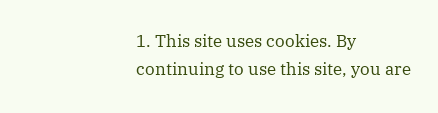1. This site uses cookies. By continuing to use this site, you are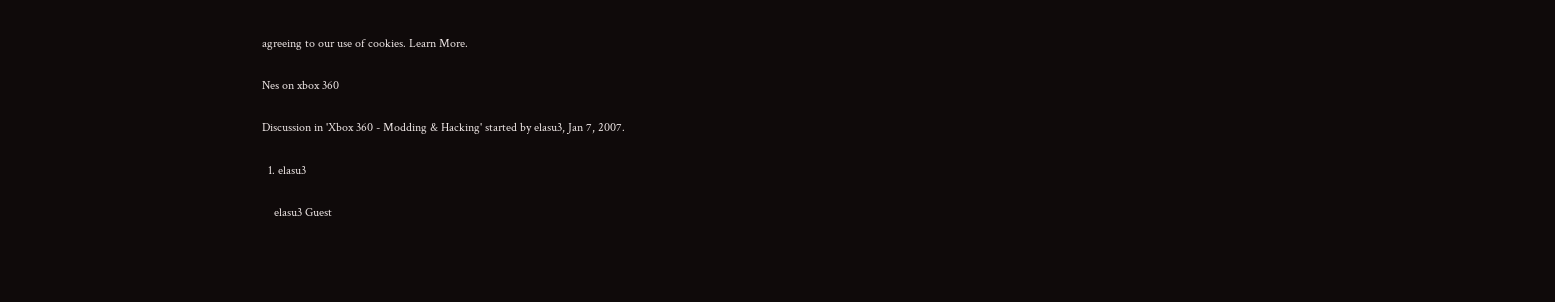agreeing to our use of cookies. Learn More.

Nes on xbox 360

Discussion in 'Xbox 360 - Modding & Hacking' started by elasu3, Jan 7, 2007.

  1. elasu3

    elasu3 Guest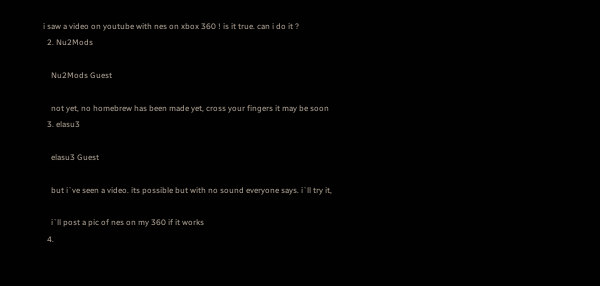i saw a video on youtube with nes on xbox 360 ! is it true. can i do it ?
  2. Nu2Mods

    Nu2Mods Guest

    not yet, no homebrew has been made yet, cross your fingers it may be soon
  3. elasu3

    elasu3 Guest

    but i`ve seen a video. its possible but with no sound everyone says. i`ll try it,

    i`ll post a pic of nes on my 360 if it works
  4.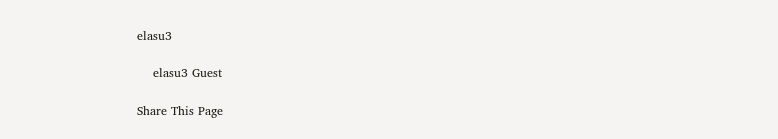elasu3

    elasu3 Guest

Share This Page